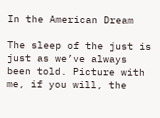In the American Dream

The sleep of the just is just as we’ve always been told. Picture with me, if you will, the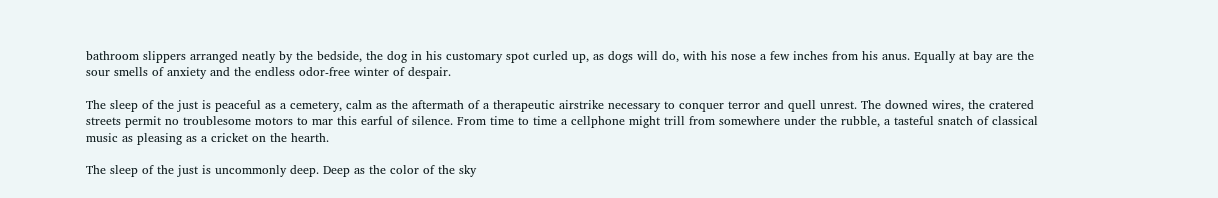bathroom slippers arranged neatly by the bedside, the dog in his customary spot curled up, as dogs will do, with his nose a few inches from his anus. Equally at bay are the sour smells of anxiety and the endless odor-free winter of despair.

The sleep of the just is peaceful as a cemetery, calm as the aftermath of a therapeutic airstrike necessary to conquer terror and quell unrest. The downed wires, the cratered streets permit no troublesome motors to mar this earful of silence. From time to time a cellphone might trill from somewhere under the rubble, a tasteful snatch of classical music as pleasing as a cricket on the hearth.

The sleep of the just is uncommonly deep. Deep as the color of the sky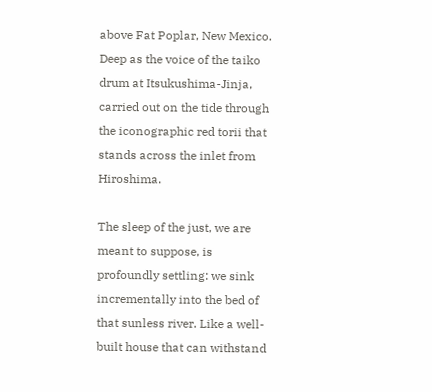above Fat Poplar, New Mexico. Deep as the voice of the taiko drum at Itsukushima-Jinja, carried out on the tide through the iconographic red torii that stands across the inlet from Hiroshima.

The sleep of the just, we are meant to suppose, is profoundly settling: we sink incrementally into the bed of that sunless river. Like a well-built house that can withstand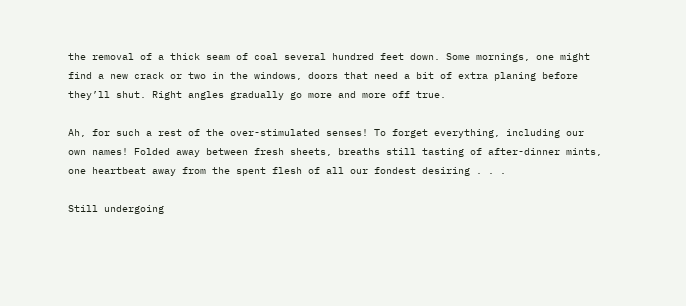the removal of a thick seam of coal several hundred feet down. Some mornings, one might find a new crack or two in the windows, doors that need a bit of extra planing before they’ll shut. Right angles gradually go more and more off true.

Ah, for such a rest of the over-stimulated senses! To forget everything, including our own names! Folded away between fresh sheets, breaths still tasting of after-dinner mints, one heartbeat away from the spent flesh of all our fondest desiring . . .

Still undergoing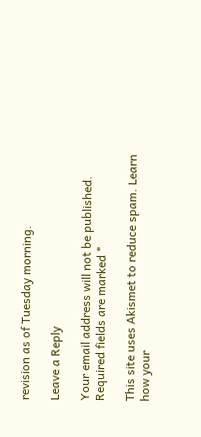revision as of Tuesday morning.

Leave a Reply

Your email address will not be published. Required fields are marked *

This site uses Akismet to reduce spam. Learn how your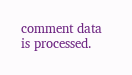comment data is processed.